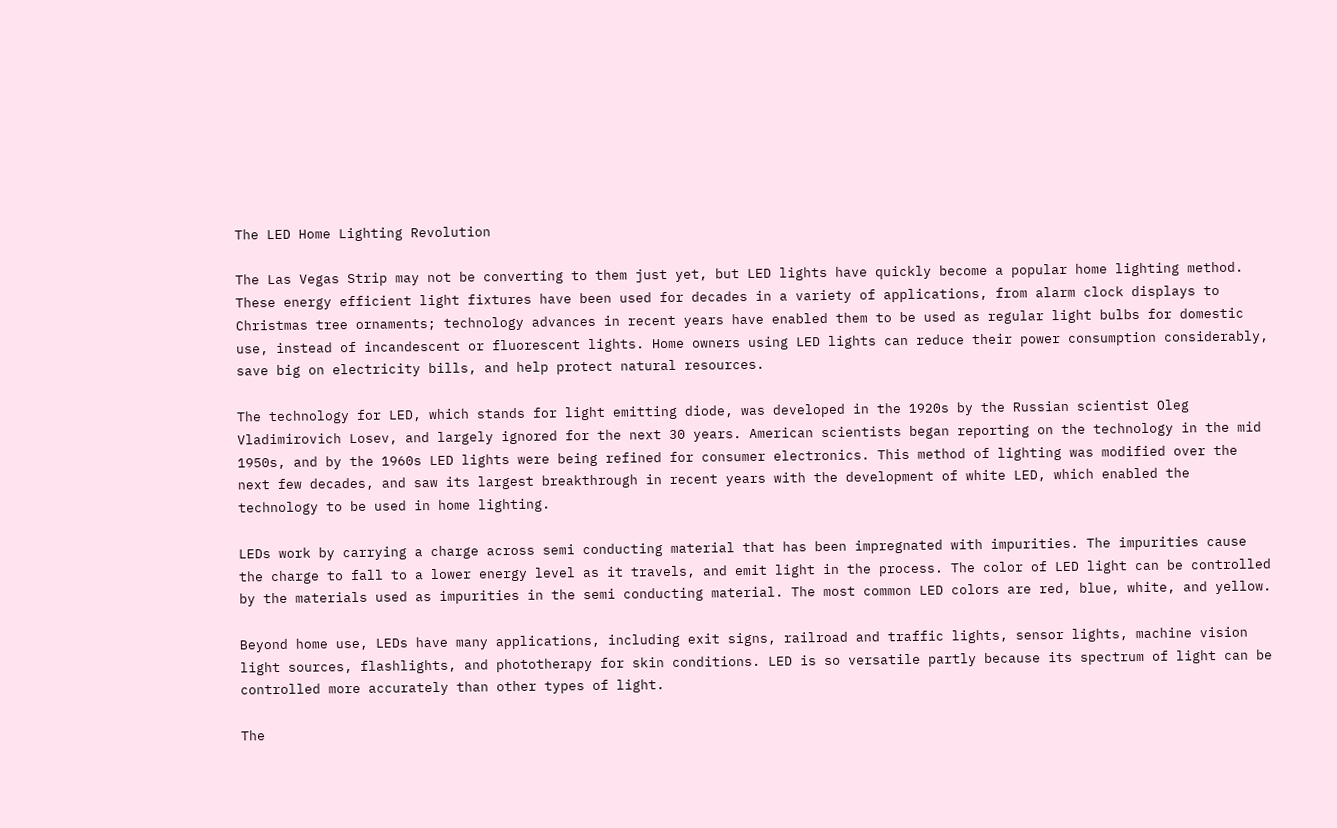The LED Home Lighting Revolution

The Las Vegas Strip may not be converting to them just yet, but LED lights have quickly become a popular home lighting method. These energy efficient light fixtures have been used for decades in a variety of applications, from alarm clock displays to Christmas tree ornaments; technology advances in recent years have enabled them to be used as regular light bulbs for domestic use, instead of incandescent or fluorescent lights. Home owners using LED lights can reduce their power consumption considerably, save big on electricity bills, and help protect natural resources.

The technology for LED, which stands for light emitting diode, was developed in the 1920s by the Russian scientist Oleg Vladimirovich Losev, and largely ignored for the next 30 years. American scientists began reporting on the technology in the mid 1950s, and by the 1960s LED lights were being refined for consumer electronics. This method of lighting was modified over the next few decades, and saw its largest breakthrough in recent years with the development of white LED, which enabled the technology to be used in home lighting.

LEDs work by carrying a charge across semi conducting material that has been impregnated with impurities. The impurities cause the charge to fall to a lower energy level as it travels, and emit light in the process. The color of LED light can be controlled by the materials used as impurities in the semi conducting material. The most common LED colors are red, blue, white, and yellow.

Beyond home use, LEDs have many applications, including exit signs, railroad and traffic lights, sensor lights, machine vision light sources, flashlights, and phototherapy for skin conditions. LED is so versatile partly because its spectrum of light can be controlled more accurately than other types of light.

The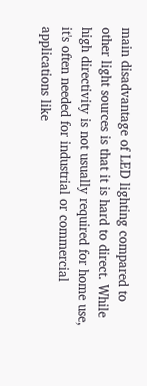main disadvantage of LED lighting compared to other light sources is that it is hard to direct. While high directivity is not usually required for home use, it's often needed for industrial or commercial applications like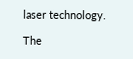laser technology.

The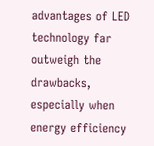advantages of LED technology far outweigh the drawbacks, especially when energy efficiency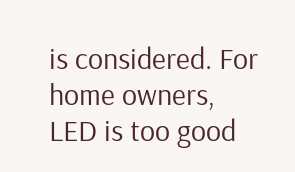is considered. For home owners, LED is too good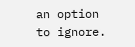an option to ignore.